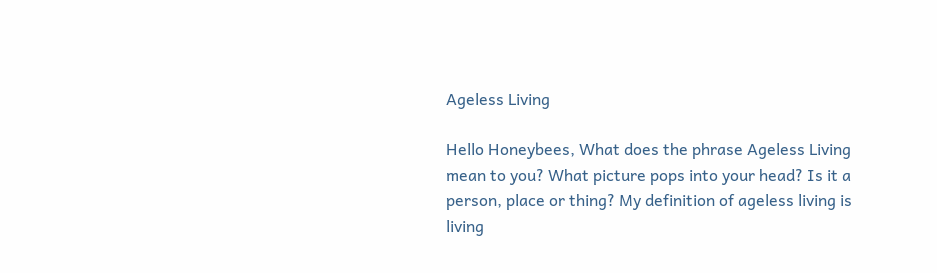Ageless Living

Hello Honeybees, What does the phrase Ageless Living mean to you? What picture pops into your head? Is it a person, place or thing? My definition of ageless living is living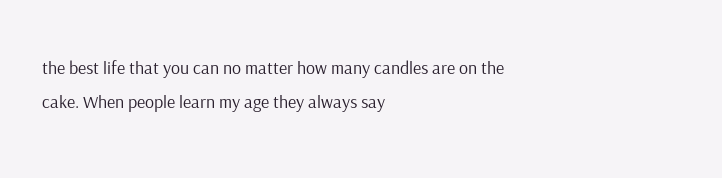the best life that you can no matter how many candles are on the cake. When people learn my age they always say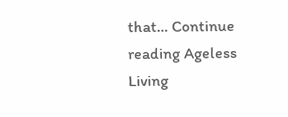that… Continue reading Ageless Living